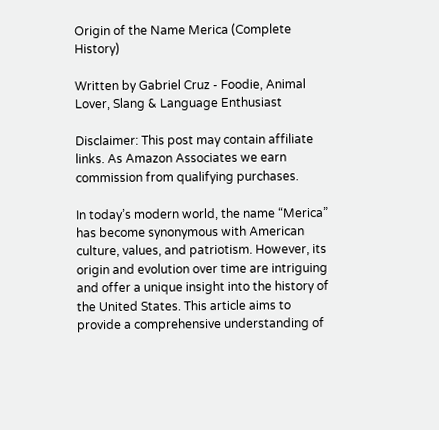Origin of the Name Merica (Complete History)

Written by Gabriel Cruz - Foodie, Animal Lover, Slang & Language Enthusiast

Disclaimer: This post may contain affiliate links. As Amazon Associates we earn commission from qualifying purchases.

In today’s modern world, the name “Merica” has become synonymous with American culture, values, and patriotism. However, its origin and evolution over time are intriguing and offer a unique insight into the history of the United States. This article aims to provide a comprehensive understanding of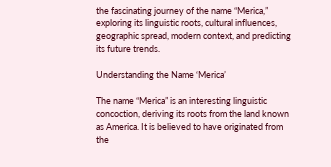the fascinating journey of the name “Merica,” exploring its linguistic roots, cultural influences, geographic spread, modern context, and predicting its future trends.

Understanding the Name ‘Merica’

The name “Merica” is an interesting linguistic concoction, deriving its roots from the land known as America. It is believed to have originated from the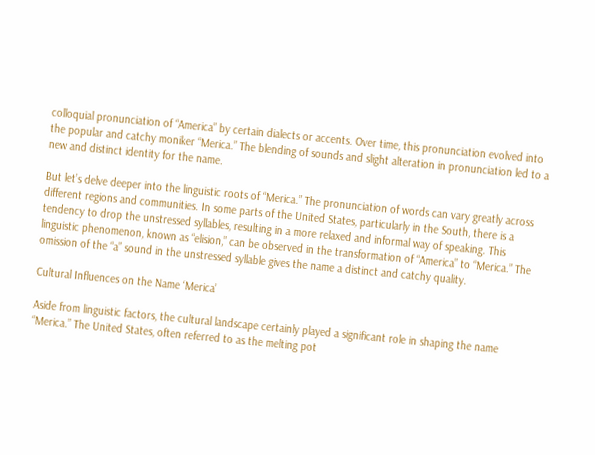colloquial pronunciation of “America” by certain dialects or accents. Over time, this pronunciation evolved into the popular and catchy moniker “Merica.” The blending of sounds and slight alteration in pronunciation led to a new and distinct identity for the name.

But let’s delve deeper into the linguistic roots of “Merica.” The pronunciation of words can vary greatly across different regions and communities. In some parts of the United States, particularly in the South, there is a tendency to drop the unstressed syllables, resulting in a more relaxed and informal way of speaking. This linguistic phenomenon, known as “elision,” can be observed in the transformation of “America” to “Merica.” The omission of the “a” sound in the unstressed syllable gives the name a distinct and catchy quality.

Cultural Influences on the Name ‘Merica’

Aside from linguistic factors, the cultural landscape certainly played a significant role in shaping the name “Merica.” The United States, often referred to as the melting pot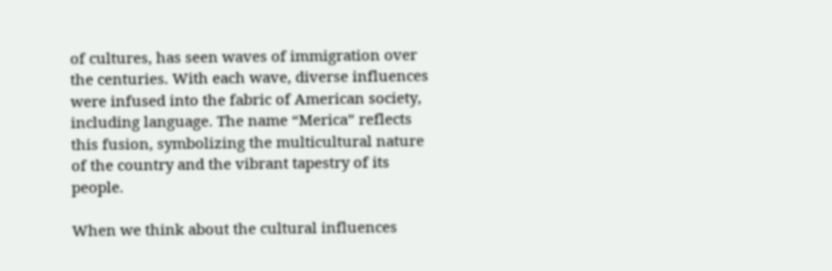of cultures, has seen waves of immigration over the centuries. With each wave, diverse influences were infused into the fabric of American society, including language. The name “Merica” reflects this fusion, symbolizing the multicultural nature of the country and the vibrant tapestry of its people.

When we think about the cultural influences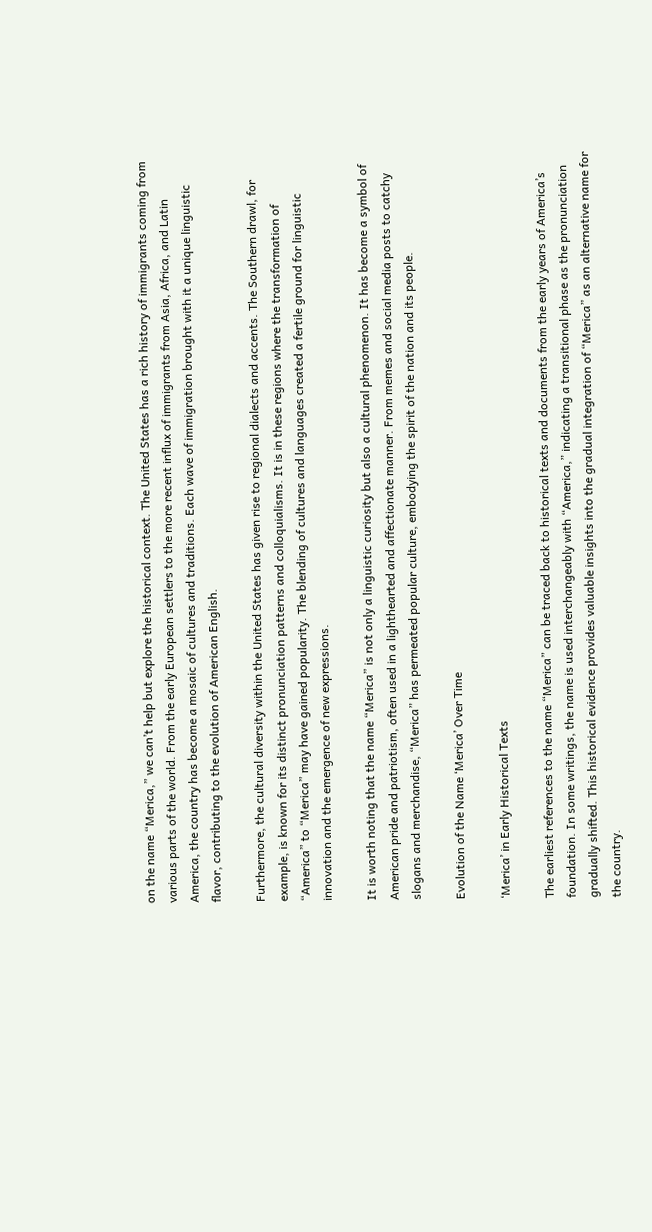on the name “Merica,” we can’t help but explore the historical context. The United States has a rich history of immigrants coming from various parts of the world. From the early European settlers to the more recent influx of immigrants from Asia, Africa, and Latin America, the country has become a mosaic of cultures and traditions. Each wave of immigration brought with it a unique linguistic flavor, contributing to the evolution of American English.

Furthermore, the cultural diversity within the United States has given rise to regional dialects and accents. The Southern drawl, for example, is known for its distinct pronunciation patterns and colloquialisms. It is in these regions where the transformation of “America” to “Merica” may have gained popularity. The blending of cultures and languages created a fertile ground for linguistic innovation and the emergence of new expressions.

It is worth noting that the name “Merica” is not only a linguistic curiosity but also a cultural phenomenon. It has become a symbol of American pride and patriotism, often used in a lighthearted and affectionate manner. From memes and social media posts to catchy slogans and merchandise, “Merica” has permeated popular culture, embodying the spirit of the nation and its people.

Evolution of the Name ‘Merica’ Over Time

‘Merica’ in Early Historical Texts

The earliest references to the name “Merica” can be traced back to historical texts and documents from the early years of America’s foundation. In some writings, the name is used interchangeably with “America,” indicating a transitional phase as the pronunciation gradually shifted. This historical evidence provides valuable insights into the gradual integration of “Merica” as an alternative name for the country.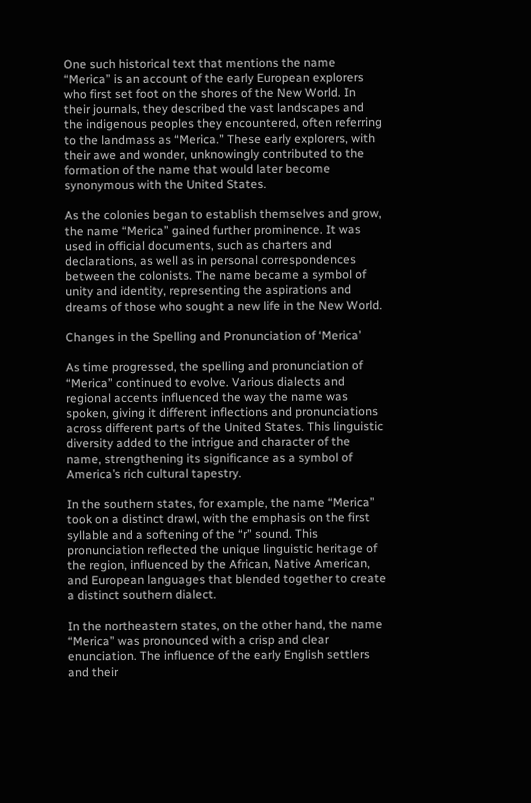One such historical text that mentions the name “Merica” is an account of the early European explorers who first set foot on the shores of the New World. In their journals, they described the vast landscapes and the indigenous peoples they encountered, often referring to the landmass as “Merica.” These early explorers, with their awe and wonder, unknowingly contributed to the formation of the name that would later become synonymous with the United States.

As the colonies began to establish themselves and grow, the name “Merica” gained further prominence. It was used in official documents, such as charters and declarations, as well as in personal correspondences between the colonists. The name became a symbol of unity and identity, representing the aspirations and dreams of those who sought a new life in the New World.

Changes in the Spelling and Pronunciation of ‘Merica’

As time progressed, the spelling and pronunciation of “Merica” continued to evolve. Various dialects and regional accents influenced the way the name was spoken, giving it different inflections and pronunciations across different parts of the United States. This linguistic diversity added to the intrigue and character of the name, strengthening its significance as a symbol of America’s rich cultural tapestry.

In the southern states, for example, the name “Merica” took on a distinct drawl, with the emphasis on the first syllable and a softening of the “r” sound. This pronunciation reflected the unique linguistic heritage of the region, influenced by the African, Native American, and European languages that blended together to create a distinct southern dialect.

In the northeastern states, on the other hand, the name “Merica” was pronounced with a crisp and clear enunciation. The influence of the early English settlers and their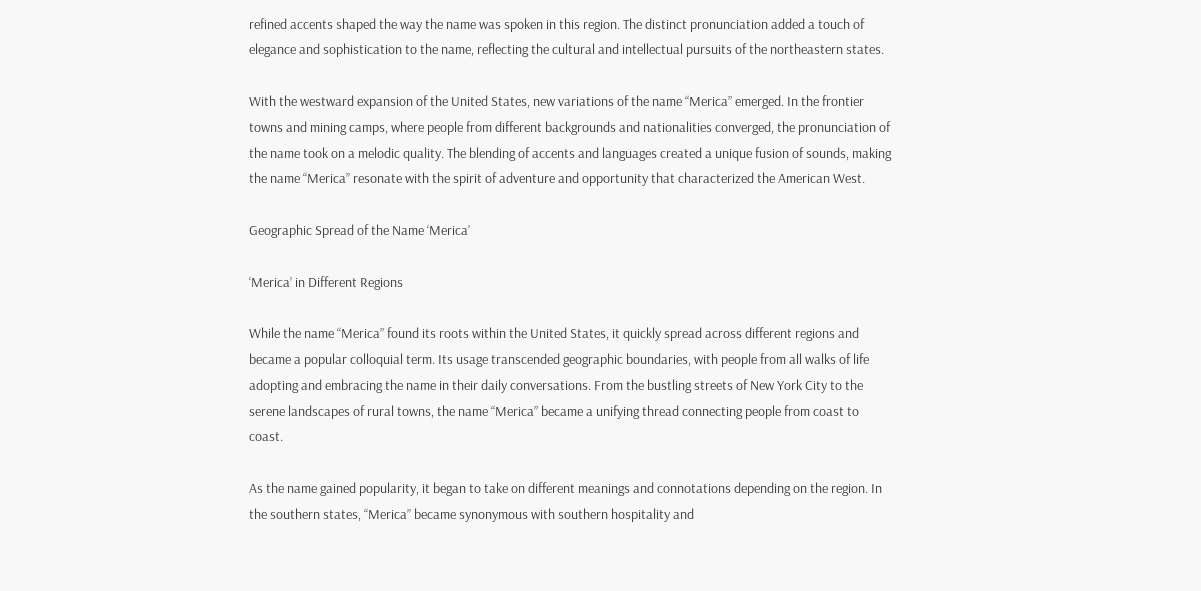refined accents shaped the way the name was spoken in this region. The distinct pronunciation added a touch of elegance and sophistication to the name, reflecting the cultural and intellectual pursuits of the northeastern states.

With the westward expansion of the United States, new variations of the name “Merica” emerged. In the frontier towns and mining camps, where people from different backgrounds and nationalities converged, the pronunciation of the name took on a melodic quality. The blending of accents and languages created a unique fusion of sounds, making the name “Merica” resonate with the spirit of adventure and opportunity that characterized the American West.

Geographic Spread of the Name ‘Merica’

‘Merica’ in Different Regions

While the name “Merica” found its roots within the United States, it quickly spread across different regions and became a popular colloquial term. Its usage transcended geographic boundaries, with people from all walks of life adopting and embracing the name in their daily conversations. From the bustling streets of New York City to the serene landscapes of rural towns, the name “Merica” became a unifying thread connecting people from coast to coast.

As the name gained popularity, it began to take on different meanings and connotations depending on the region. In the southern states, “Merica” became synonymous with southern hospitality and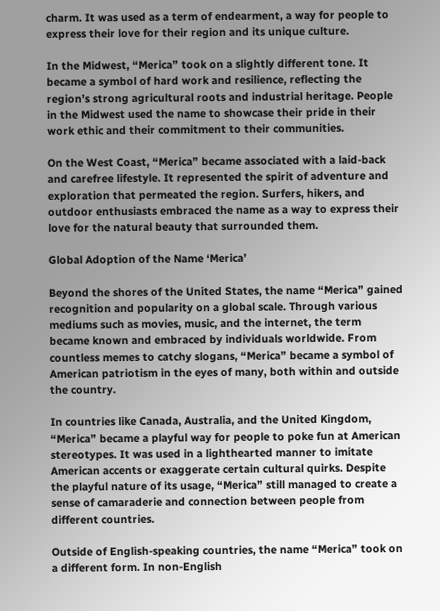charm. It was used as a term of endearment, a way for people to express their love for their region and its unique culture.

In the Midwest, “Merica” took on a slightly different tone. It became a symbol of hard work and resilience, reflecting the region’s strong agricultural roots and industrial heritage. People in the Midwest used the name to showcase their pride in their work ethic and their commitment to their communities.

On the West Coast, “Merica” became associated with a laid-back and carefree lifestyle. It represented the spirit of adventure and exploration that permeated the region. Surfers, hikers, and outdoor enthusiasts embraced the name as a way to express their love for the natural beauty that surrounded them.

Global Adoption of the Name ‘Merica’

Beyond the shores of the United States, the name “Merica” gained recognition and popularity on a global scale. Through various mediums such as movies, music, and the internet, the term became known and embraced by individuals worldwide. From countless memes to catchy slogans, “Merica” became a symbol of American patriotism in the eyes of many, both within and outside the country.

In countries like Canada, Australia, and the United Kingdom, “Merica” became a playful way for people to poke fun at American stereotypes. It was used in a lighthearted manner to imitate American accents or exaggerate certain cultural quirks. Despite the playful nature of its usage, “Merica” still managed to create a sense of camaraderie and connection between people from different countries.

Outside of English-speaking countries, the name “Merica” took on a different form. In non-English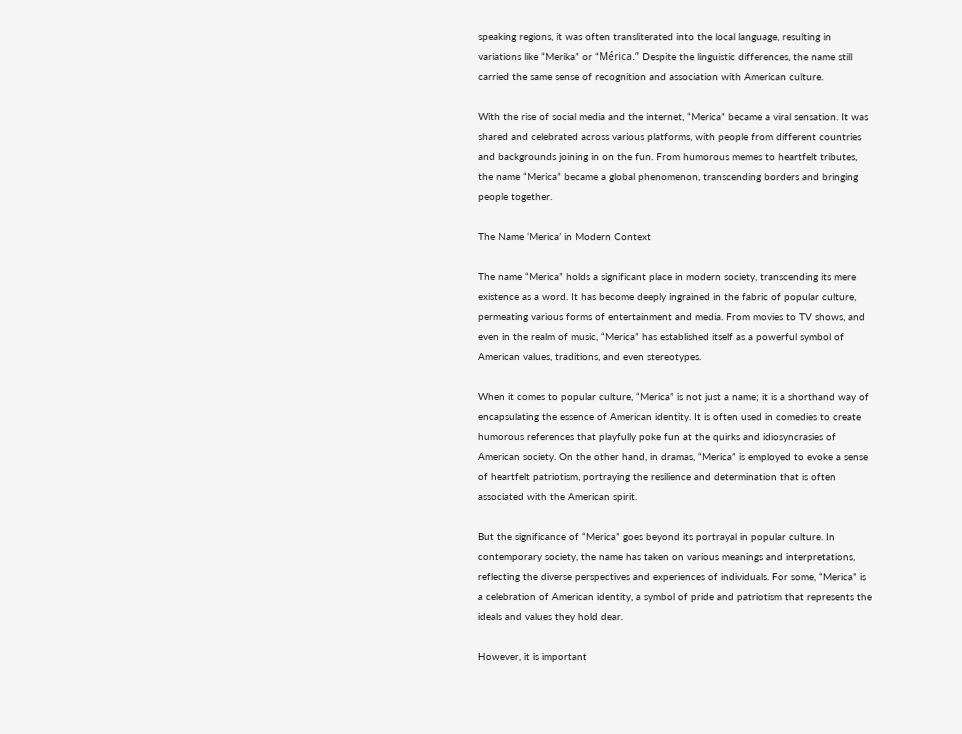speaking regions, it was often transliterated into the local language, resulting in variations like “Merika” or “Mérica.” Despite the linguistic differences, the name still carried the same sense of recognition and association with American culture.

With the rise of social media and the internet, “Merica” became a viral sensation. It was shared and celebrated across various platforms, with people from different countries and backgrounds joining in on the fun. From humorous memes to heartfelt tributes, the name “Merica” became a global phenomenon, transcending borders and bringing people together.

The Name ‘Merica’ in Modern Context

The name “Merica” holds a significant place in modern society, transcending its mere existence as a word. It has become deeply ingrained in the fabric of popular culture, permeating various forms of entertainment and media. From movies to TV shows, and even in the realm of music, “Merica” has established itself as a powerful symbol of American values, traditions, and even stereotypes.

When it comes to popular culture, “Merica” is not just a name; it is a shorthand way of encapsulating the essence of American identity. It is often used in comedies to create humorous references that playfully poke fun at the quirks and idiosyncrasies of American society. On the other hand, in dramas, “Merica” is employed to evoke a sense of heartfelt patriotism, portraying the resilience and determination that is often associated with the American spirit.

But the significance of “Merica” goes beyond its portrayal in popular culture. In contemporary society, the name has taken on various meanings and interpretations, reflecting the diverse perspectives and experiences of individuals. For some, “Merica” is a celebration of American identity, a symbol of pride and patriotism that represents the ideals and values they hold dear.

However, it is important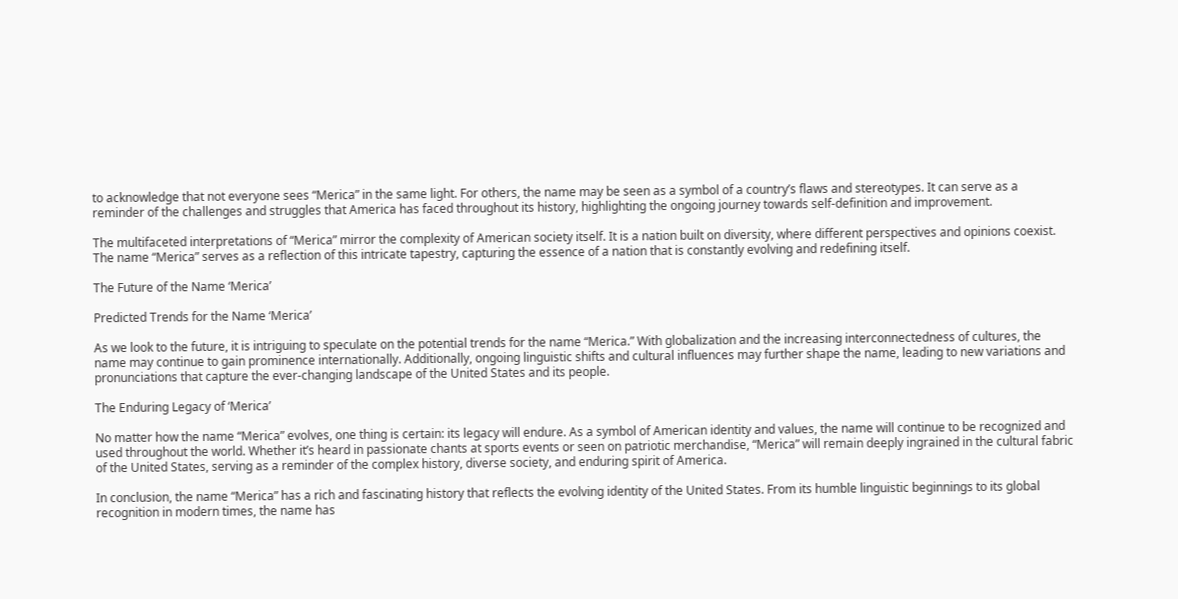to acknowledge that not everyone sees “Merica” in the same light. For others, the name may be seen as a symbol of a country’s flaws and stereotypes. It can serve as a reminder of the challenges and struggles that America has faced throughout its history, highlighting the ongoing journey towards self-definition and improvement.

The multifaceted interpretations of “Merica” mirror the complexity of American society itself. It is a nation built on diversity, where different perspectives and opinions coexist. The name “Merica” serves as a reflection of this intricate tapestry, capturing the essence of a nation that is constantly evolving and redefining itself.

The Future of the Name ‘Merica’

Predicted Trends for the Name ‘Merica’

As we look to the future, it is intriguing to speculate on the potential trends for the name “Merica.” With globalization and the increasing interconnectedness of cultures, the name may continue to gain prominence internationally. Additionally, ongoing linguistic shifts and cultural influences may further shape the name, leading to new variations and pronunciations that capture the ever-changing landscape of the United States and its people.

The Enduring Legacy of ‘Merica’

No matter how the name “Merica” evolves, one thing is certain: its legacy will endure. As a symbol of American identity and values, the name will continue to be recognized and used throughout the world. Whether it’s heard in passionate chants at sports events or seen on patriotic merchandise, “Merica” will remain deeply ingrained in the cultural fabric of the United States, serving as a reminder of the complex history, diverse society, and enduring spirit of America.

In conclusion, the name “Merica” has a rich and fascinating history that reflects the evolving identity of the United States. From its humble linguistic beginnings to its global recognition in modern times, the name has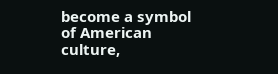become a symbol of American culture,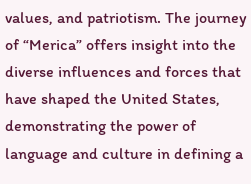values, and patriotism. The journey of “Merica” offers insight into the diverse influences and forces that have shaped the United States, demonstrating the power of language and culture in defining a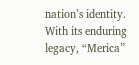nation’s identity. With its enduring legacy, “Merica”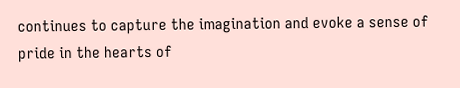continues to capture the imagination and evoke a sense of pride in the hearts of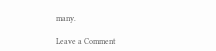many.

Leave a Comment